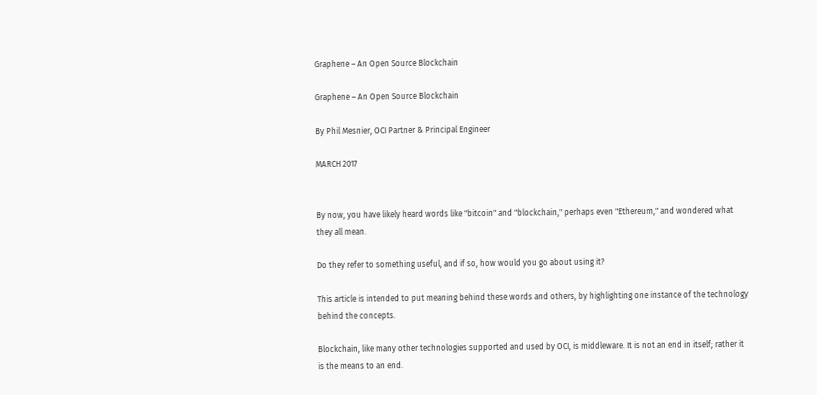Graphene – An Open Source Blockchain

Graphene – An Open Source Blockchain

By Phil Mesnier, OCI Partner & Principal Engineer

MARCH 2017


By now, you have likely heard words like "bitcoin" and "blockchain," perhaps even "Ethereum," and wondered what they all mean.

Do they refer to something useful, and if so, how would you go about using it?

This article is intended to put meaning behind these words and others, by highlighting one instance of the technology behind the concepts.

Blockchain, like many other technologies supported and used by OCI, is middleware. It is not an end in itself; rather it is the means to an end.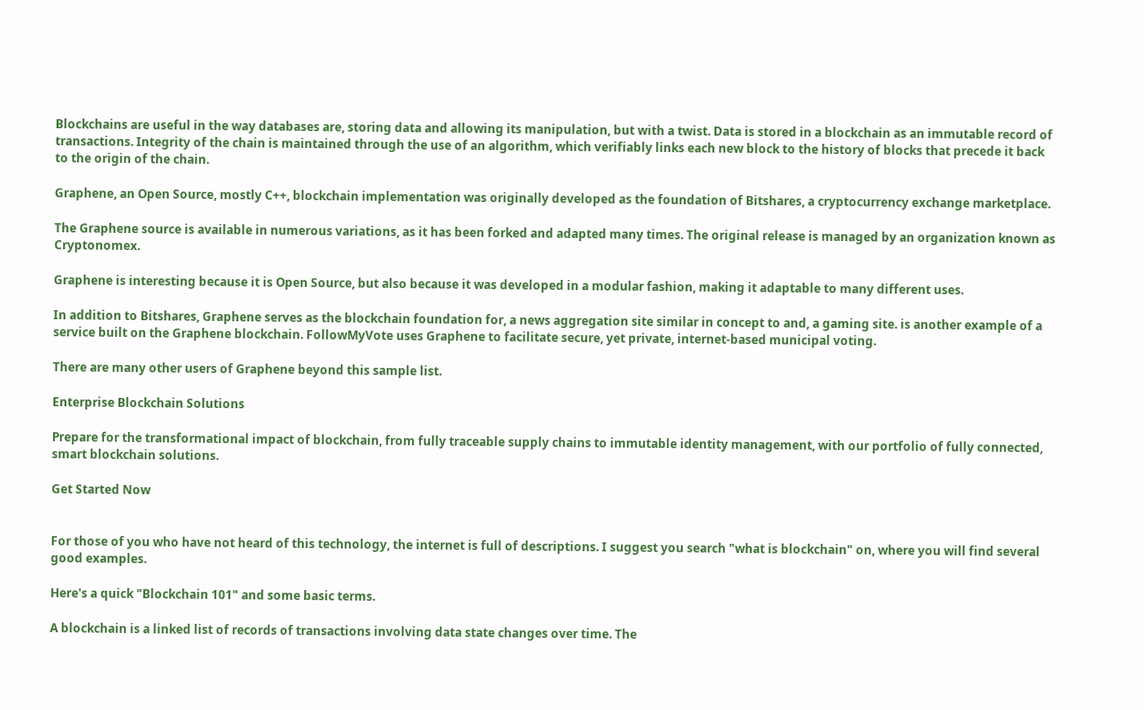Blockchains are useful in the way databases are, storing data and allowing its manipulation, but with a twist. Data is stored in a blockchain as an immutable record of transactions. Integrity of the chain is maintained through the use of an algorithm, which verifiably links each new block to the history of blocks that precede it back to the origin of the chain.

Graphene, an Open Source, mostly C++, blockchain implementation was originally developed as the foundation of Bitshares, a cryptocurrency exchange marketplace.

The Graphene source is available in numerous variations, as it has been forked and adapted many times. The original release is managed by an organization known as Cryptonomex.

Graphene is interesting because it is Open Source, but also because it was developed in a modular fashion, making it adaptable to many different uses.

In addition to Bitshares, Graphene serves as the blockchain foundation for, a news aggregation site similar in concept to and, a gaming site. is another example of a service built on the Graphene blockchain. FollowMyVote uses Graphene to facilitate secure, yet private, internet-based municipal voting.

There are many other users of Graphene beyond this sample list.

Enterprise Blockchain Solutions

Prepare for the transformational impact of blockchain, from fully traceable supply chains to immutable identity management, with our portfolio of fully connected, smart blockchain solutions.

Get Started Now


For those of you who have not heard of this technology, the internet is full of descriptions. I suggest you search "what is blockchain" on, where you will find several good examples.

Here's a quick "Blockchain 101" and some basic terms.

A blockchain is a linked list of records of transactions involving data state changes over time. The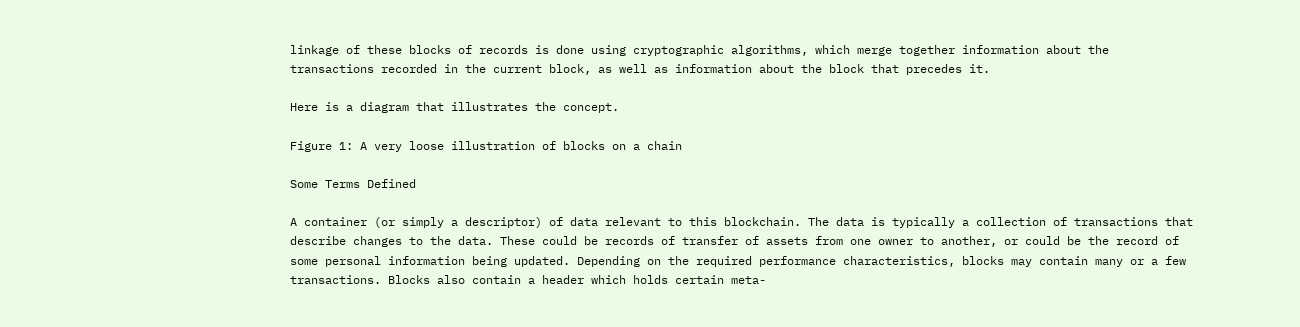linkage of these blocks of records is done using cryptographic algorithms, which merge together information about the transactions recorded in the current block, as well as information about the block that precedes it.

Here is a diagram that illustrates the concept.

Figure 1: A very loose illustration of blocks on a chain

Some Terms Defined

A container (or simply a descriptor) of data relevant to this blockchain. The data is typically a collection of transactions that describe changes to the data. These could be records of transfer of assets from one owner to another, or could be the record of some personal information being updated. Depending on the required performance characteristics, blocks may contain many or a few transactions. Blocks also contain a header which holds certain meta-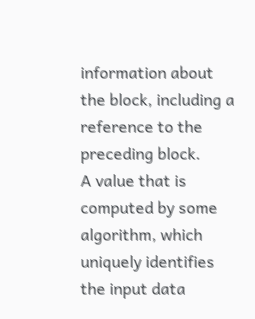information about the block, including a reference to the preceding block.
A value that is computed by some algorithm, which uniquely identifies the input data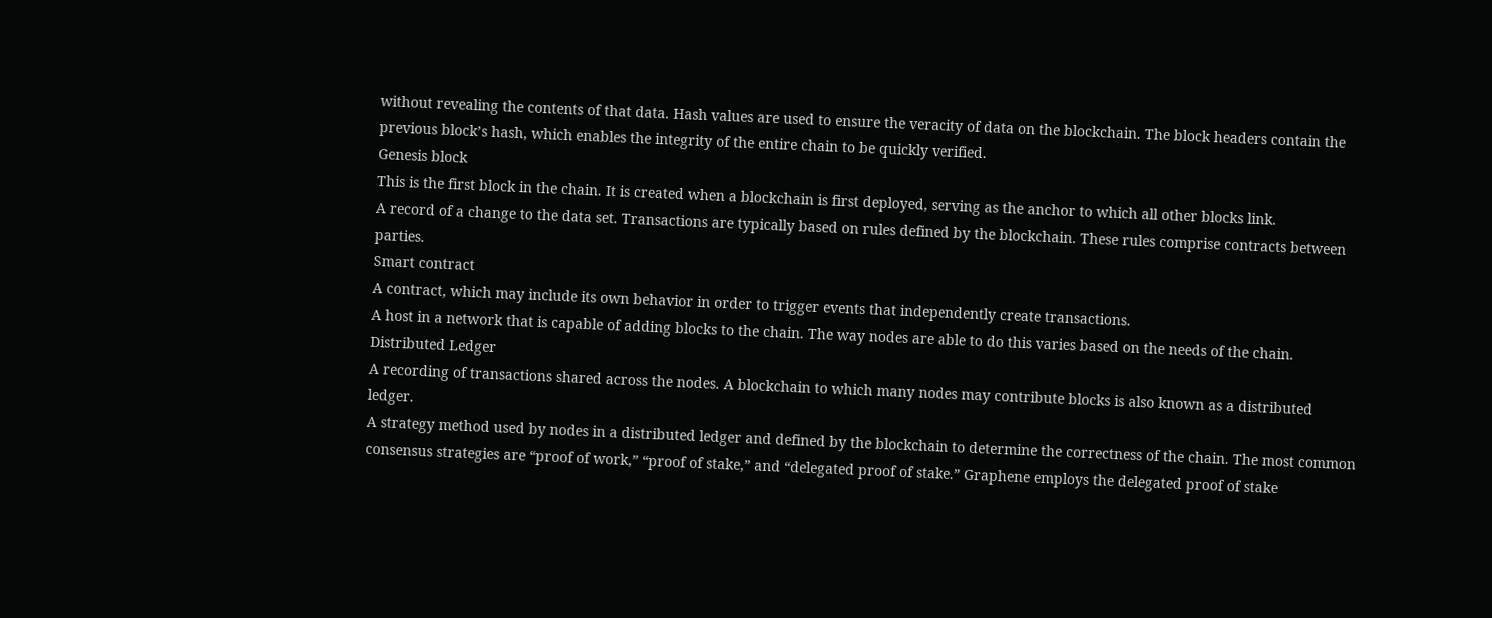without revealing the contents of that data. Hash values are used to ensure the veracity of data on the blockchain. The block headers contain the previous block’s hash, which enables the integrity of the entire chain to be quickly verified.
Genesis block
This is the first block in the chain. It is created when a blockchain is first deployed, serving as the anchor to which all other blocks link.
A record of a change to the data set. Transactions are typically based on rules defined by the blockchain. These rules comprise contracts between parties.
Smart contract
A contract, which may include its own behavior in order to trigger events that independently create transactions.
A host in a network that is capable of adding blocks to the chain. The way nodes are able to do this varies based on the needs of the chain.
Distributed Ledger
A recording of transactions shared across the nodes. A blockchain to which many nodes may contribute blocks is also known as a distributed ledger.
A strategy method used by nodes in a distributed ledger and defined by the blockchain to determine the correctness of the chain. The most common consensus strategies are “proof of work,” “proof of stake,” and “delegated proof of stake.” Graphene employs the delegated proof of stake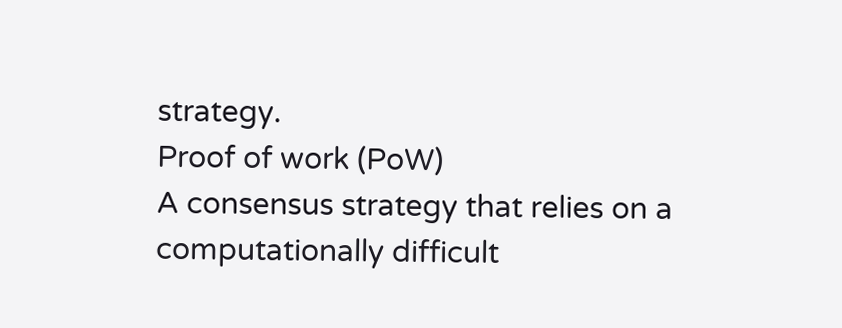strategy.
Proof of work (PoW)
A consensus strategy that relies on a computationally difficult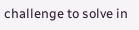challenge to solve in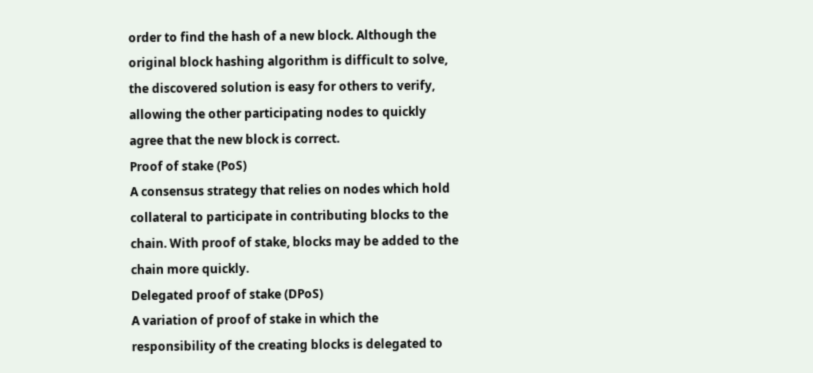order to find the hash of a new block. Although the original block hashing algorithm is difficult to solve, the discovered solution is easy for others to verify, allowing the other participating nodes to quickly agree that the new block is correct.
Proof of stake (PoS)
A consensus strategy that relies on nodes which hold collateral to participate in contributing blocks to the chain. With proof of stake, blocks may be added to the chain more quickly.
Delegated proof of stake (DPoS)
A variation of proof of stake in which the responsibility of the creating blocks is delegated to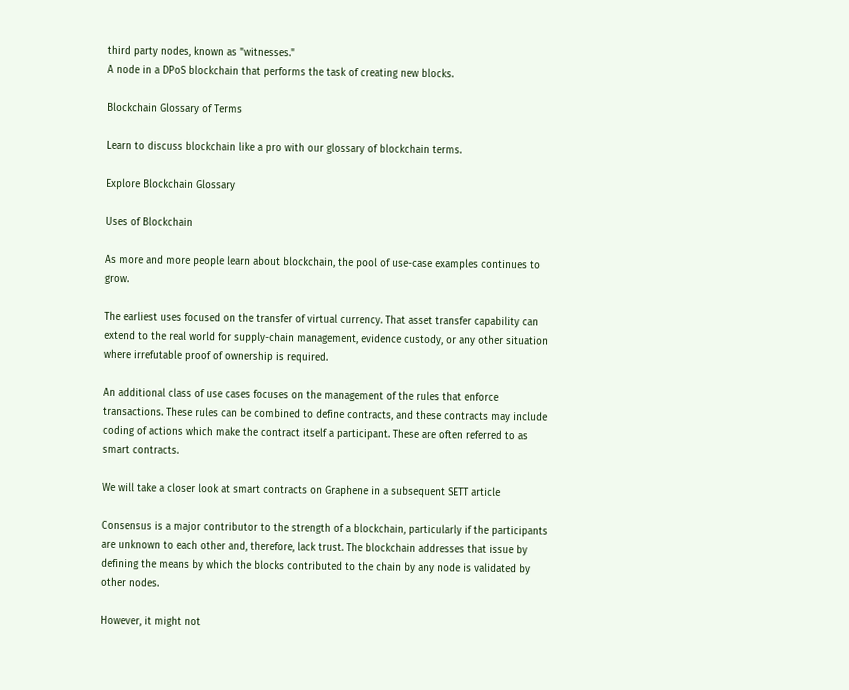third party nodes, known as "witnesses."
A node in a DPoS blockchain that performs the task of creating new blocks.

Blockchain Glossary of Terms

Learn to discuss blockchain like a pro with our glossary of blockchain terms.

Explore Blockchain Glossary

Uses of Blockchain

As more and more people learn about blockchain, the pool of use-case examples continues to grow.

The earliest uses focused on the transfer of virtual currency. That asset transfer capability can extend to the real world for supply-chain management, evidence custody, or any other situation where irrefutable proof of ownership is required.

An additional class of use cases focuses on the management of the rules that enforce transactions. These rules can be combined to define contracts, and these contracts may include coding of actions which make the contract itself a participant. These are often referred to as smart contracts.

We will take a closer look at smart contracts on Graphene in a subsequent SETT article

Consensus is a major contributor to the strength of a blockchain, particularly if the participants are unknown to each other and, therefore, lack trust. The blockchain addresses that issue by defining the means by which the blocks contributed to the chain by any node is validated by other nodes.

However, it might not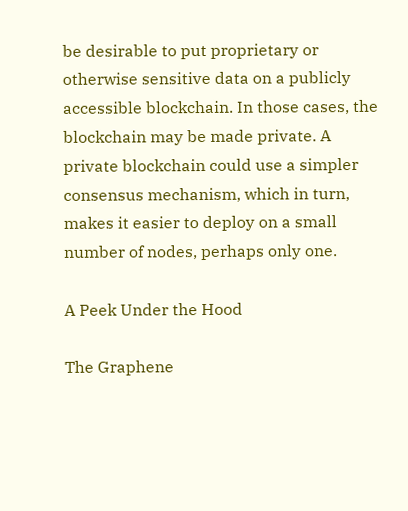be desirable to put proprietary or otherwise sensitive data on a publicly accessible blockchain. In those cases, the blockchain may be made private. A private blockchain could use a simpler consensus mechanism, which in turn, makes it easier to deploy on a small number of nodes, perhaps only one.

A Peek Under the Hood

The Graphene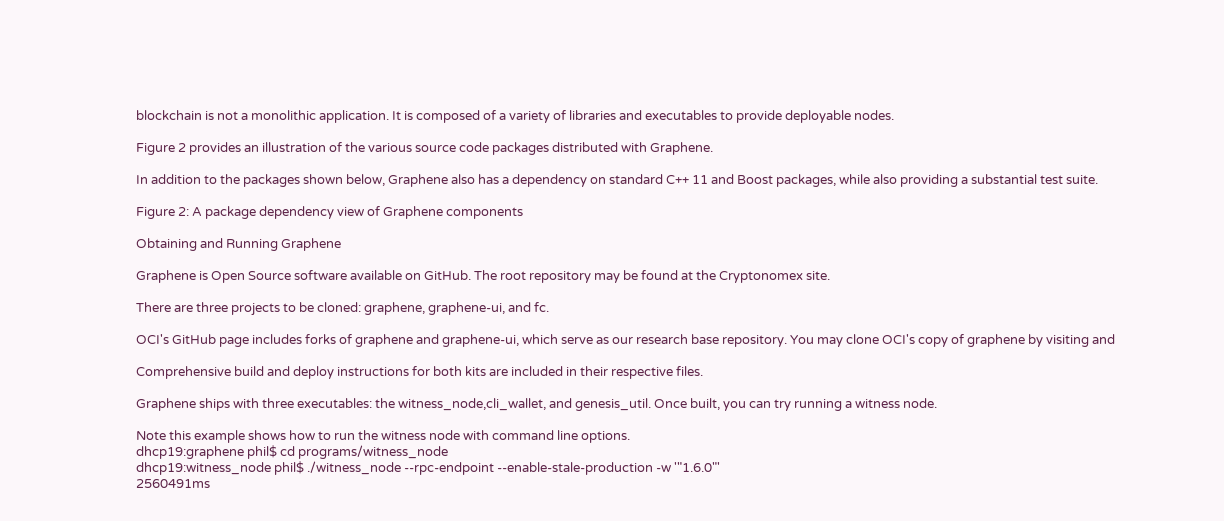blockchain is not a monolithic application. It is composed of a variety of libraries and executables to provide deployable nodes.

Figure 2 provides an illustration of the various source code packages distributed with Graphene.

In addition to the packages shown below, Graphene also has a dependency on standard C++ 11 and Boost packages, while also providing a substantial test suite.

Figure 2: A package dependency view of Graphene components

Obtaining and Running Graphene

Graphene is Open Source software available on GitHub. The root repository may be found at the Cryptonomex site.

There are three projects to be cloned: graphene, graphene-ui, and fc.

OCI's GitHub page includes forks of graphene and graphene-ui, which serve as our research base repository. You may clone OCI's copy of graphene by visiting and

Comprehensive build and deploy instructions for both kits are included in their respective files.

Graphene ships with three executables: the witness_node,cli_wallet, and genesis_util. Once built, you can try running a witness node.

Note this example shows how to run the witness node with command line options.
dhcp19:graphene phil$ cd programs/witness_node
dhcp19:witness_node phil$ ./witness_node --rpc-endpoint --enable-stale-production -w '"1.6.0"'
2560491ms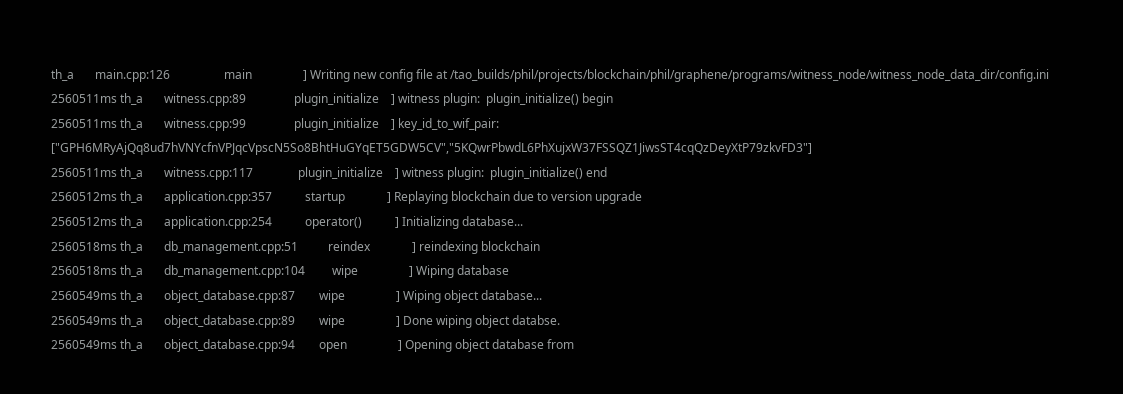th_a       main.cpp:126                  main                 ] Writing new config file at /tao_builds/phil/projects/blockchain/phil/graphene/programs/witness_node/witness_node_data_dir/config.ini
2560511ms th_a       witness.cpp:89                plugin_initialize    ] witness plugin:  plugin_initialize() begin
2560511ms th_a       witness.cpp:99                plugin_initialize    ] key_id_to_wif_pair: ["GPH6MRyAjQq8ud7hVNYcfnVPJqcVpscN5So8BhtHuGYqET5GDW5CV","5KQwrPbwdL6PhXujxW37FSSQZ1JiwsST4cqQzDeyXtP79zkvFD3"]
2560511ms th_a       witness.cpp:117               plugin_initialize    ] witness plugin:  plugin_initialize() end
2560512ms th_a       application.cpp:357           startup              ] Replaying blockchain due to version upgrade
2560512ms th_a       application.cpp:254           operator()           ] Initializing database...
2560518ms th_a       db_management.cpp:51          reindex              ] reindexing blockchain
2560518ms th_a       db_management.cpp:104         wipe                 ] Wiping database
2560549ms th_a       object_database.cpp:87        wipe                 ] Wiping object database...
2560549ms th_a       object_database.cpp:89        wipe                 ] Done wiping object databse.
2560549ms th_a       object_database.cpp:94        open                 ] Opening object database from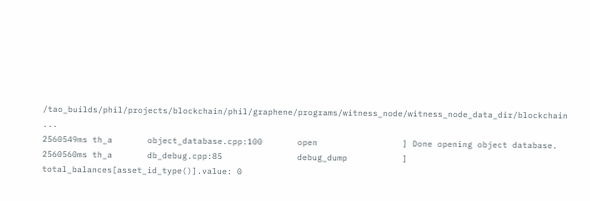/tao_builds/phil/projects/blockchain/phil/graphene/programs/witness_node/witness_node_data_dir/blockchain ...
2560549ms th_a       object_database.cpp:100       open                 ] Done opening object database.
2560560ms th_a       db_debug.cpp:85               debug_dump           ] total_balances[asset_id_type()].value: 0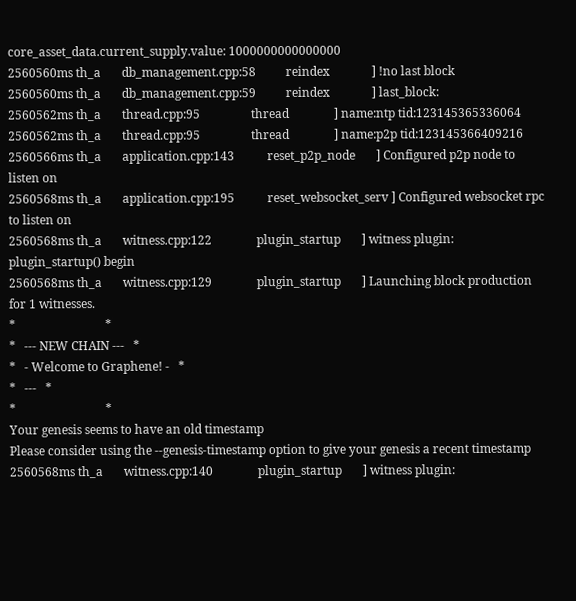core_asset_data.current_supply.value: 1000000000000000
2560560ms th_a       db_management.cpp:58          reindex              ] !no last block
2560560ms th_a       db_management.cpp:59          reindex              ] last_block:
2560562ms th_a       thread.cpp:95                 thread               ] name:ntp tid:123145365336064
2560562ms th_a       thread.cpp:95                 thread               ] name:p2p tid:123145366409216
2560566ms th_a       application.cpp:143           reset_p2p_node       ] Configured p2p node to listen on
2560568ms th_a       application.cpp:195           reset_websocket_serv ] Configured websocket rpc to listen on
2560568ms th_a       witness.cpp:122               plugin_startup       ] witness plugin:  plugin_startup() begin
2560568ms th_a       witness.cpp:129               plugin_startup       ] Launching block production for 1 witnesses.
*                              *
*   --- NEW CHAIN ---   *
*   - Welcome to Graphene! -   *
*   ---   *
*                              *
Your genesis seems to have an old timestamp
Please consider using the --genesis-timestamp option to give your genesis a recent timestamp
2560568ms th_a       witness.cpp:140               plugin_startup       ] witness plugin: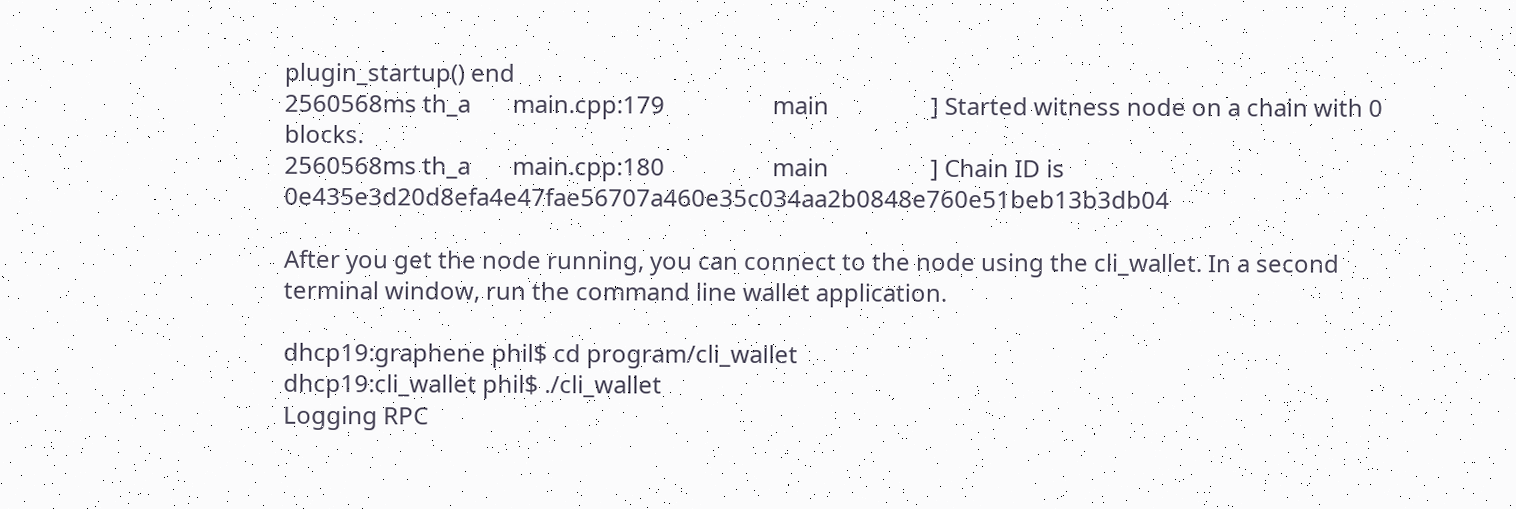plugin_startup() end
2560568ms th_a       main.cpp:179                  main                 ] Started witness node on a chain with 0 blocks.
2560568ms th_a       main.cpp:180                  main                 ] Chain ID is 0e435e3d20d8efa4e47fae56707a460e35c034aa2b0848e760e51beb13b3db04

After you get the node running, you can connect to the node using the cli_wallet. In a second terminal window, run the command line wallet application.

dhcp19:graphene phil$ cd program/cli_wallet
dhcp19:cli_wallet phil$ ./cli_wallet
Logging RPC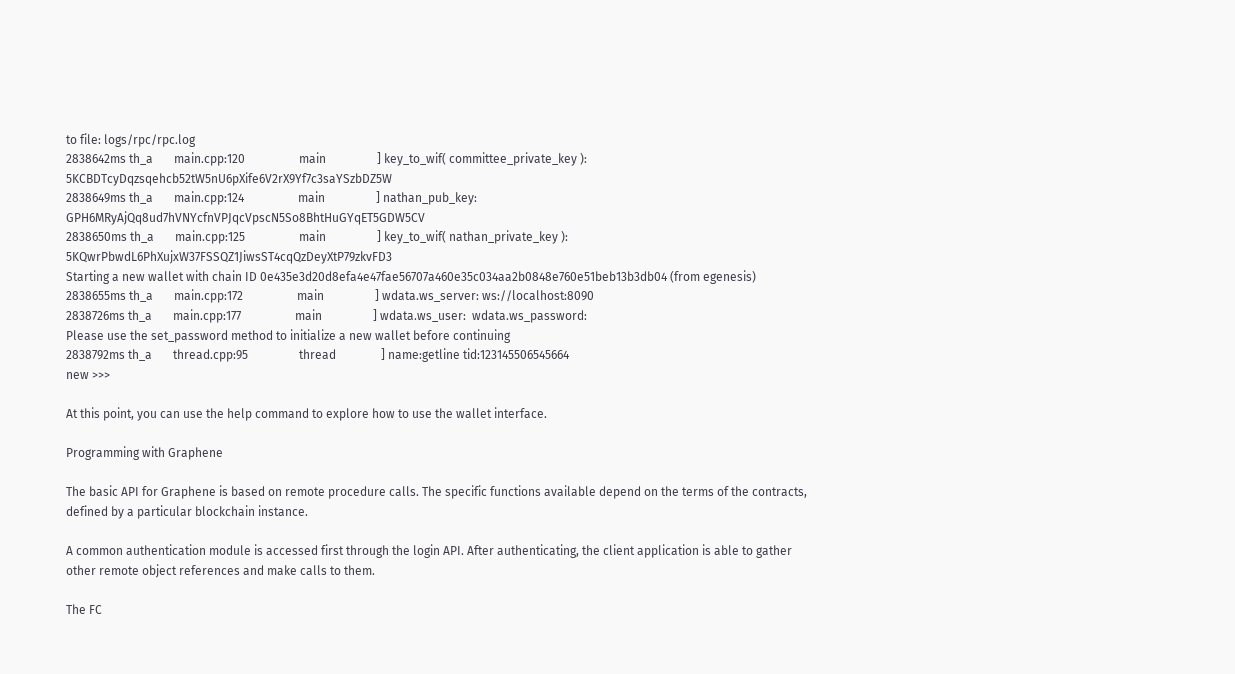to file: logs/rpc/rpc.log
2838642ms th_a       main.cpp:120                  main                 ] key_to_wif( committee_private_key ): 5KCBDTcyDqzsqehcb52tW5nU6pXife6V2rX9Yf7c3saYSzbDZ5W
2838649ms th_a       main.cpp:124                  main                 ] nathan_pub_key: GPH6MRyAjQq8ud7hVNYcfnVPJqcVpscN5So8BhtHuGYqET5GDW5CV
2838650ms th_a       main.cpp:125                  main                 ] key_to_wif( nathan_private_key ): 5KQwrPbwdL6PhXujxW37FSSQZ1JiwsST4cqQzDeyXtP79zkvFD3
Starting a new wallet with chain ID 0e435e3d20d8efa4e47fae56707a460e35c034aa2b0848e760e51beb13b3db04 (from egenesis)
2838655ms th_a       main.cpp:172                  main                 ] wdata.ws_server: ws://localhost:8090
2838726ms th_a       main.cpp:177                  main                 ] wdata.ws_user:  wdata.ws_password:
Please use the set_password method to initialize a new wallet before continuing
2838792ms th_a       thread.cpp:95                 thread               ] name:getline tid:123145506545664
new >>>

At this point, you can use the help command to explore how to use the wallet interface.

Programming with Graphene

The basic API for Graphene is based on remote procedure calls. The specific functions available depend on the terms of the contracts, defined by a particular blockchain instance.

A common authentication module is accessed first through the login API. After authenticating, the client application is able to gather other remote object references and make calls to them.

The FC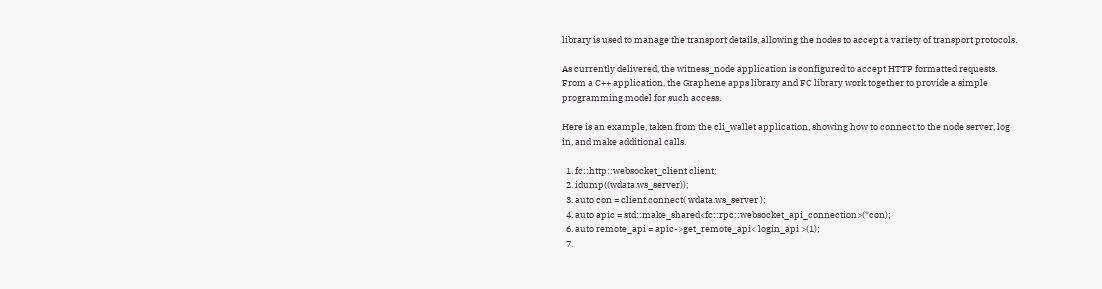library is used to manage the transport details, allowing the nodes to accept a variety of transport protocols.

As currently delivered, the witness_node application is configured to accept HTTP formatted requests. From a C++ application, the Graphene apps library and FC library work together to provide a simple programming model for such access.

Here is an example, taken from the cli_wallet application, showing how to connect to the node server, log in, and make additional calls.

  1. fc::http::websocket_client client;
  2. idump((wdata.ws_server));
  3. auto con = client.connect( wdata.ws_server );
  4. auto apic = std::make_shared<fc::rpc::websocket_api_connection>(*con);
  6. auto remote_api = apic->get_remote_api< login_api >(1);
  7.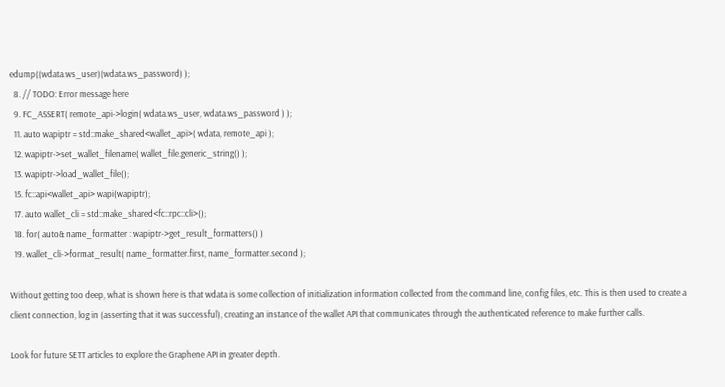edump((wdata.ws_user)(wdata.ws_password) );
  8. // TODO: Error message here
  9. FC_ASSERT( remote_api->login( wdata.ws_user, wdata.ws_password ) );
  11. auto wapiptr = std::make_shared<wallet_api>( wdata, remote_api );
  12. wapiptr->set_wallet_filename( wallet_file.generic_string() );
  13. wapiptr->load_wallet_file();
  15. fc::api<wallet_api> wapi(wapiptr);
  17. auto wallet_cli = std::make_shared<fc::rpc::cli>();
  18. for( auto& name_formatter : wapiptr->get_result_formatters() )
  19. wallet_cli->format_result( name_formatter.first, name_formatter.second );

Without getting too deep, what is shown here is that wdata is some collection of initialization information collected from the command line, config files, etc. This is then used to create a client connection, log in (asserting that it was successful), creating an instance of the wallet API that communicates through the authenticated reference to make further calls.

Look for future SETT articles to explore the Graphene API in greater depth.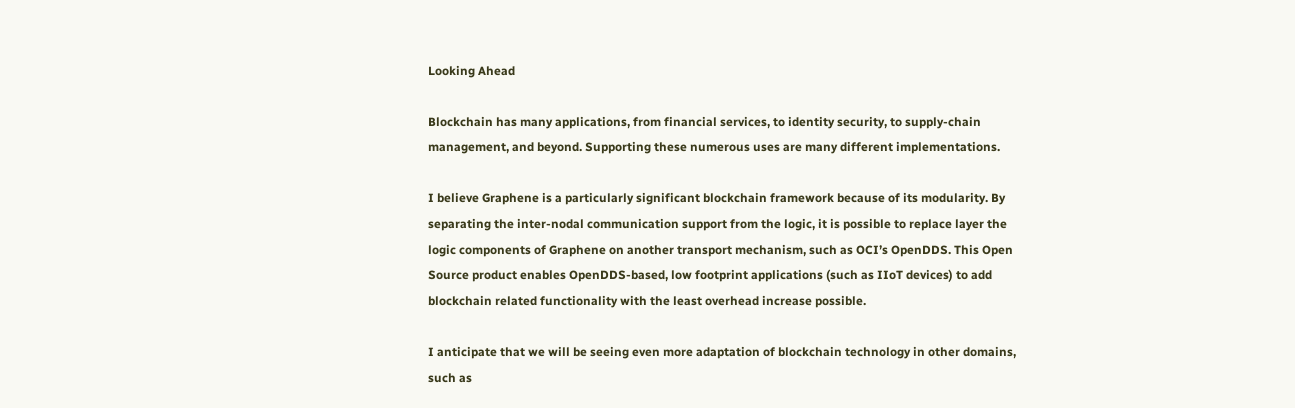Looking Ahead

Blockchain has many applications, from financial services, to identity security, to supply-chain management, and beyond. Supporting these numerous uses are many different implementations.

I believe Graphene is a particularly significant blockchain framework because of its modularity. By separating the inter-nodal communication support from the logic, it is possible to replace layer the logic components of Graphene on another transport mechanism, such as OCI’s OpenDDS. This Open Source product enables OpenDDS-based, low footprint applications (such as IIoT devices) to add blockchain related functionality with the least overhead increase possible.

I anticipate that we will be seeing even more adaptation of blockchain technology in other domains, such as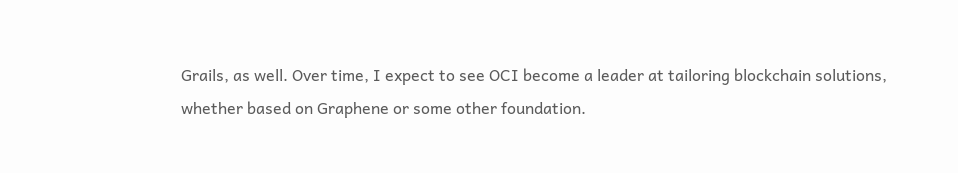Grails, as well. Over time, I expect to see OCI become a leader at tailoring blockchain solutions, whether based on Graphene or some other foundation.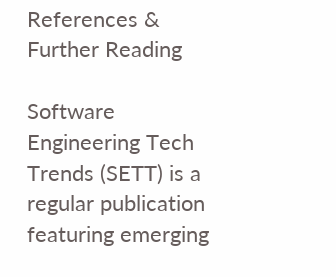References & Further Reading

Software Engineering Tech Trends (SETT) is a regular publication featuring emerging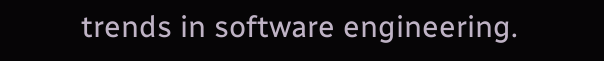trends in software engineering.